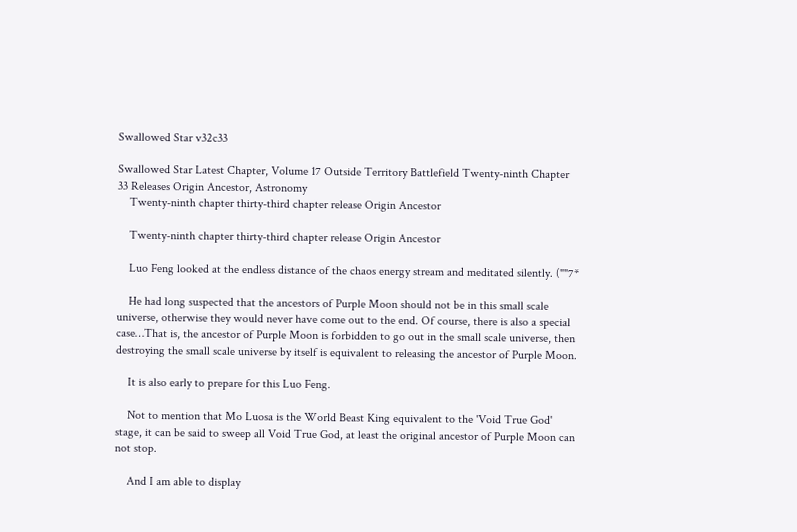Swallowed Star v32c33

Swallowed Star Latest Chapter, Volume 17 Outside Territory Battlefield Twenty-ninth Chapter 33 Releases Origin Ancestor, Astronomy
    Twenty-ninth chapter thirty-third chapter release Origin Ancestor

    Twenty-ninth chapter thirty-third chapter release Origin Ancestor

    Luo Feng looked at the endless distance of the chaos energy stream and meditated silently. (""7*

    He had long suspected that the ancestors of Purple Moon should not be in this small scale universe, otherwise they would never have come out to the end. Of course, there is also a special case…That is, the ancestor of Purple Moon is forbidden to go out in the small scale universe, then destroying the small scale universe by itself is equivalent to releasing the ancestor of Purple Moon.

    It is also early to prepare for this Luo Feng.

    Not to mention that Mo Luosa is the World Beast King equivalent to the 'Void True God' stage, it can be said to sweep all Void True God, at least the original ancestor of Purple Moon can not stop.

    And I am able to display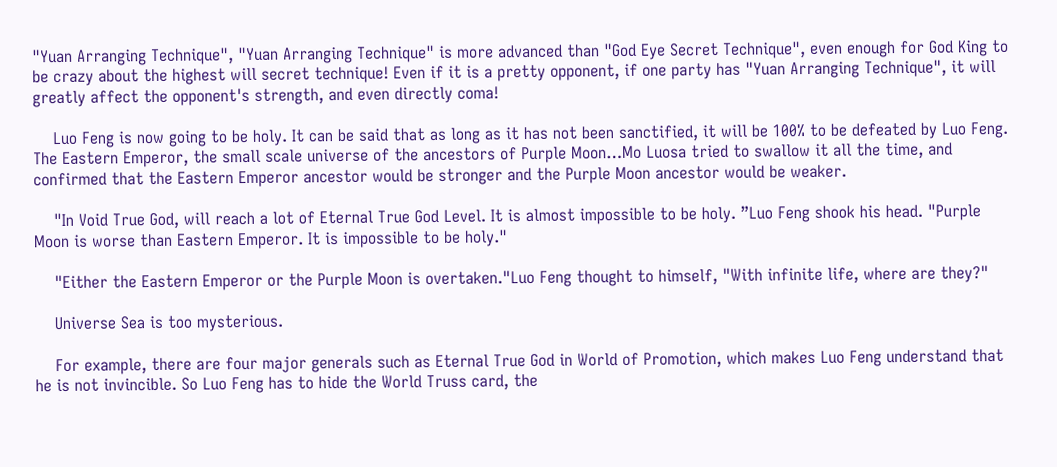"Yuan Arranging Technique", "Yuan Arranging Technique" is more advanced than "God Eye Secret Technique", even enough for God King to be crazy about the highest will secret technique! Even if it is a pretty opponent, if one party has "Yuan Arranging Technique", it will greatly affect the opponent's strength, and even directly coma!

    Luo Feng is now going to be holy. It can be said that as long as it has not been sanctified, it will be 100% to be defeated by Luo Feng. The Eastern Emperor, the small scale universe of the ancestors of Purple Moon…Mo Luosa tried to swallow it all the time, and confirmed that the Eastern Emperor ancestor would be stronger and the Purple Moon ancestor would be weaker.

    "In Void True God, will reach a lot of Eternal True God Level. It is almost impossible to be holy. ”Luo Feng shook his head. "Purple Moon is worse than Eastern Emperor. It is impossible to be holy."

    "Either the Eastern Emperor or the Purple Moon is overtaken."Luo Feng thought to himself, "With infinite life, where are they?"

    Universe Sea is too mysterious.

    For example, there are four major generals such as Eternal True God in World of Promotion, which makes Luo Feng understand that he is not invincible. So Luo Feng has to hide the World Truss card, the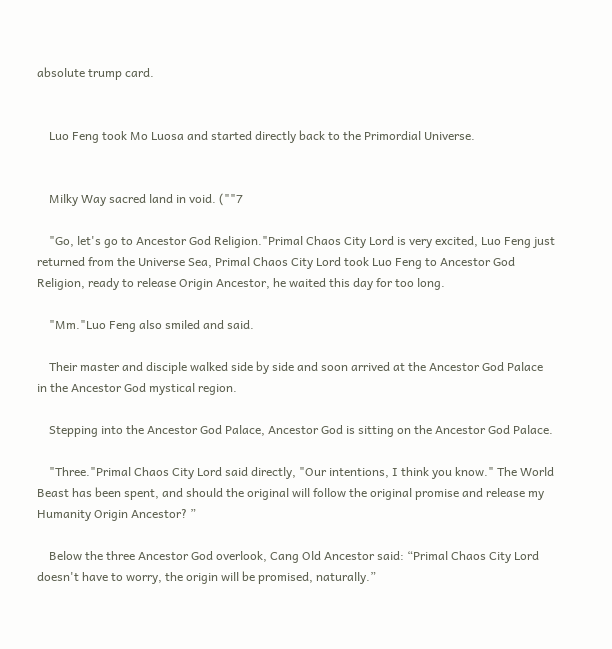absolute trump card.


    Luo Feng took Mo Luosa and started directly back to the Primordial Universe.


    Milky Way sacred land in void. (""7

    "Go, let's go to Ancestor God Religion."Primal Chaos City Lord is very excited, Luo Feng just returned from the Universe Sea, Primal Chaos City Lord took Luo Feng to Ancestor God Religion, ready to release Origin Ancestor, he waited this day for too long.

    "Mm."Luo Feng also smiled and said.

    Their master and disciple walked side by side and soon arrived at the Ancestor God Palace in the Ancestor God mystical region.

    Stepping into the Ancestor God Palace, Ancestor God is sitting on the Ancestor God Palace.

    "Three."Primal Chaos City Lord said directly, "Our intentions, I think you know." The World Beast has been spent, and should the original will follow the original promise and release my Humanity Origin Ancestor? ”

    Below the three Ancestor God overlook, Cang Old Ancestor said: “Primal Chaos City Lord doesn't have to worry, the origin will be promised, naturally.”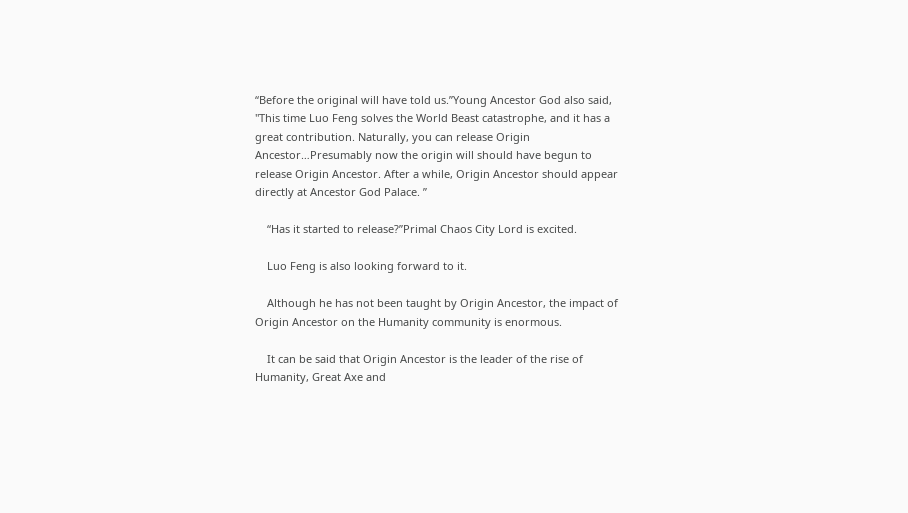“Before the original will have told us.”Young Ancestor God also said, "This time Luo Feng solves the World Beast catastrophe, and it has a great contribution. Naturally, you can release Origin Ancestor…Presumably now the origin will should have begun to release Origin Ancestor. After a while, Origin Ancestor should appear directly at Ancestor God Palace. ”

    “Has it started to release?”Primal Chaos City Lord is excited.

    Luo Feng is also looking forward to it.

    Although he has not been taught by Origin Ancestor, the impact of Origin Ancestor on the Humanity community is enormous.

    It can be said that Origin Ancestor is the leader of the rise of Humanity, Great Axe and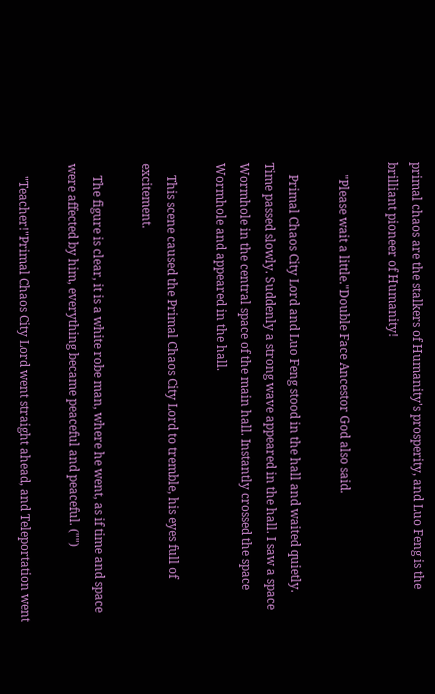primal chaos are the stalkers of Humanity's prosperity, and Luo Feng is the brilliant pioneer of Humanity!

    "Please wait a little."Double Face Ancestor God also said.

    Primal Chaos City Lord and Luo Feng stood in the hall and waited quietly. Time passed slowly. Suddenly a strong wave appeared in the hall. I saw a space Wormhole in the central space of the main hall. Instantly crossed the space Wormhole and appeared in the hall.

    This scene caused the Primal Chaos City Lord to tremble, his eyes full of excitement.

    The figure is clear, it is a white robe man, where he went, as if time and space were affected by him, everything became peaceful and peaceful. ("")

    "Teacher!"Primal Chaos City Lord went straight ahead, and Teleportation went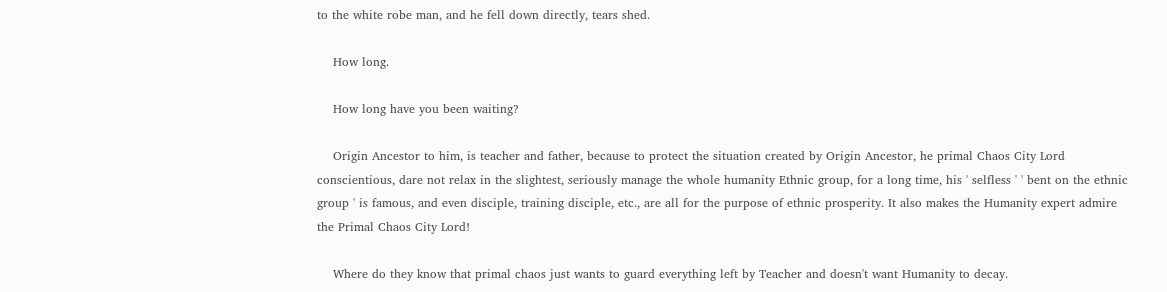to the white robe man, and he fell down directly, tears shed.

    How long.

    How long have you been waiting?

    Origin Ancestor to him, is teacher and father, because to protect the situation created by Origin Ancestor, he primal Chaos City Lord conscientious, dare not relax in the slightest, seriously manage the whole humanity Ethnic group, for a long time, his ' selfless ' ' bent on the ethnic group ' is famous, and even disciple, training disciple, etc., are all for the purpose of ethnic prosperity. It also makes the Humanity expert admire the Primal Chaos City Lord!

    Where do they know that primal chaos just wants to guard everything left by Teacher and doesn't want Humanity to decay.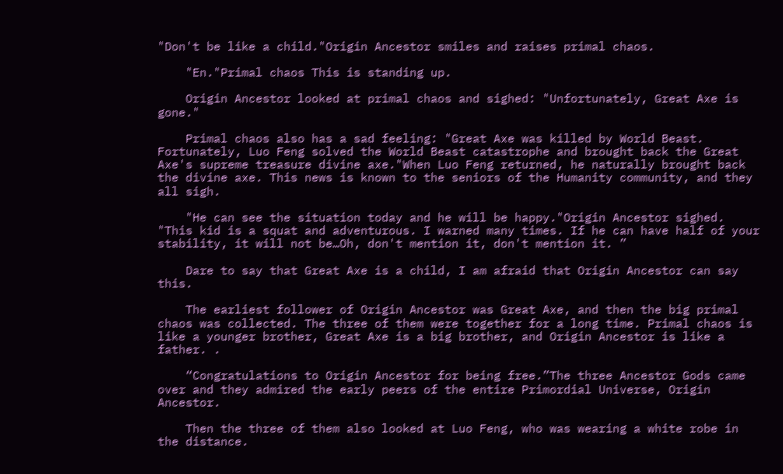"Don't be like a child."Origin Ancestor smiles and raises primal chaos.

    "En."Primal chaos This is standing up.

    Origin Ancestor looked at primal chaos and sighed: "Unfortunately, Great Axe is gone."

    Primal chaos also has a sad feeling: "Great Axe was killed by World Beast. Fortunately, Luo Feng solved the World Beast catastrophe and brought back the Great Axe's supreme treasure divine axe."When Luo Feng returned, he naturally brought back the divine axe. This news is known to the seniors of the Humanity community, and they all sigh.

    "He can see the situation today and he will be happy."Origin Ancestor sighed. "This kid is a squat and adventurous. I warned many times. If he can have half of your stability, it will not be…Oh, don't mention it, don't mention it. ”

    Dare to say that Great Axe is a child, I am afraid that Origin Ancestor can say this.

    The earliest follower of Origin Ancestor was Great Axe, and then the big primal chaos was collected. The three of them were together for a long time. Primal chaos is like a younger brother, Great Axe is a big brother, and Origin Ancestor is like a father. .

    “Congratulations to Origin Ancestor for being free.”The three Ancestor Gods came over and they admired the early peers of the entire Primordial Universe, Origin Ancestor.

    Then the three of them also looked at Luo Feng, who was wearing a white robe in the distance.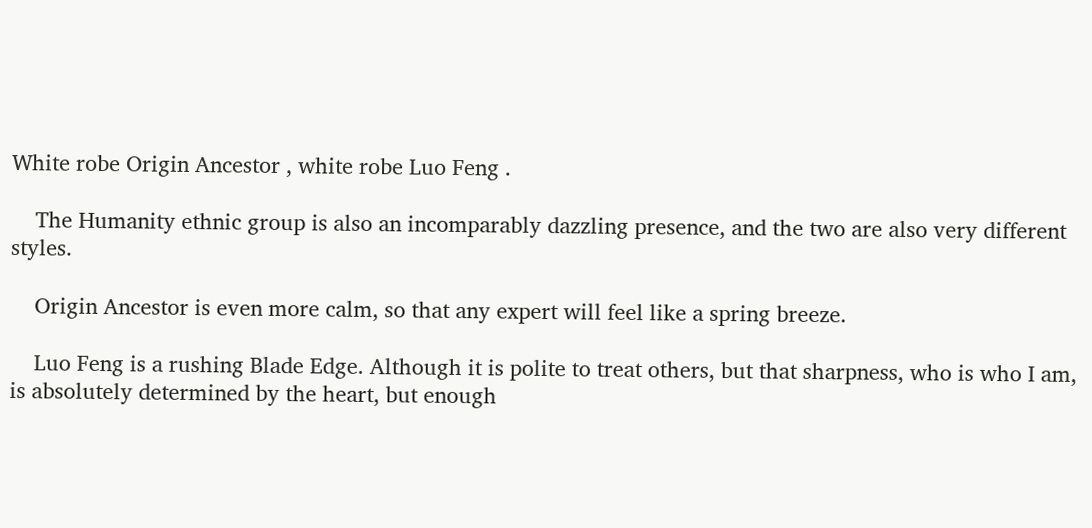White robe Origin Ancestor , white robe Luo Feng .

    The Humanity ethnic group is also an incomparably dazzling presence, and the two are also very different styles.

    Origin Ancestor is even more calm, so that any expert will feel like a spring breeze.

    Luo Feng is a rushing Blade Edge. Although it is polite to treat others, but that sharpness, who is who I am, is absolutely determined by the heart, but enough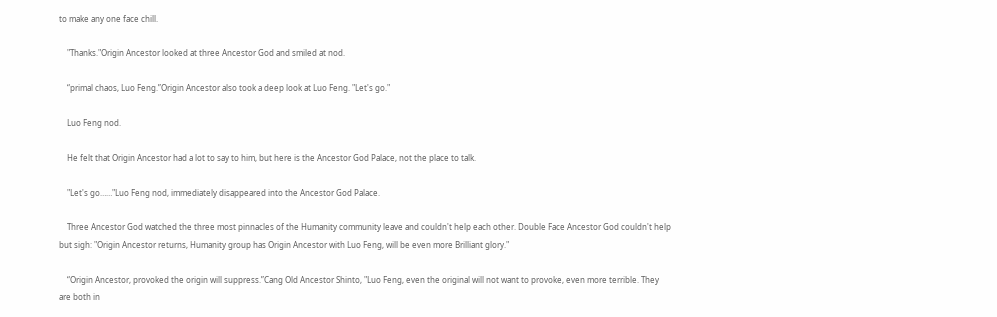to make any one face chill.

    "Thanks."Origin Ancestor looked at three Ancestor God and smiled at nod.

    “primal chaos, Luo Feng.”Origin Ancestor also took a deep look at Luo Feng. "Let's go."

    Luo Feng nod.

    He felt that Origin Ancestor had a lot to say to him, but here is the Ancestor God Palace, not the place to talk.

    "Let's go……"Luo Feng nod, immediately disappeared into the Ancestor God Palace.

    Three Ancestor God watched the three most pinnacles of the Humanity community leave and couldn't help each other. Double Face Ancestor God couldn't help but sigh: "Origin Ancestor returns, Humanity group has Origin Ancestor with Luo Feng, will be even more Brilliant glory."

    “Origin Ancestor, provoked the origin will suppress.”Cang Old Ancestor Shinto, "Luo Feng, even the original will not want to provoke, even more terrible. They are both in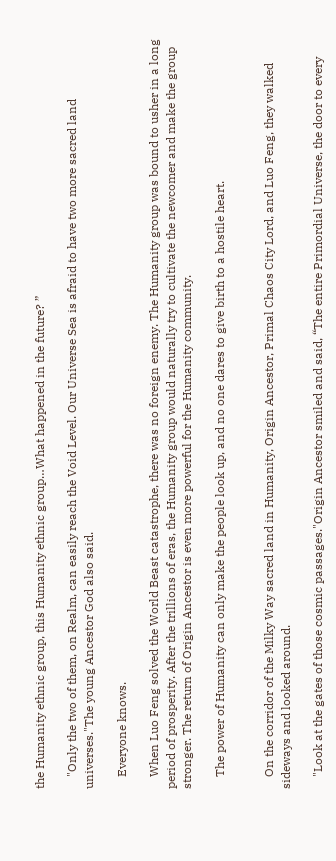the Humanity ethnic group, this Humanity ethnic group…What happened in the future? ”

    "Only the two of them, on Realm, can easily reach the Void Level. Our Universe Sea is afraid to have two more sacred land universes."The young Ancestor God also said.

    Everyone knows.

    When Luo Feng solved the World Beast catastrophe, there was no foreign enemy. The Humanity group was bound to usher in a long period of prosperity. After the trillions of eras, the Humanity group would naturally try to cultivate the newcomer and make the group stronger. The return of Origin Ancestor is even more powerful for the Humanity community.

    The power of Humanity can only make the people look up, and no one dares to give birth to a hostile heart.


    On the corridor of the Milky Way sacred land in Humanity, Origin Ancestor, Primal Chaos City Lord, and Luo Feng, they walked sideways and looked around.

    "Look at the gates of those cosmic passages."Origin Ancestor smiled and said, “The entire Primordial Universe, the door to every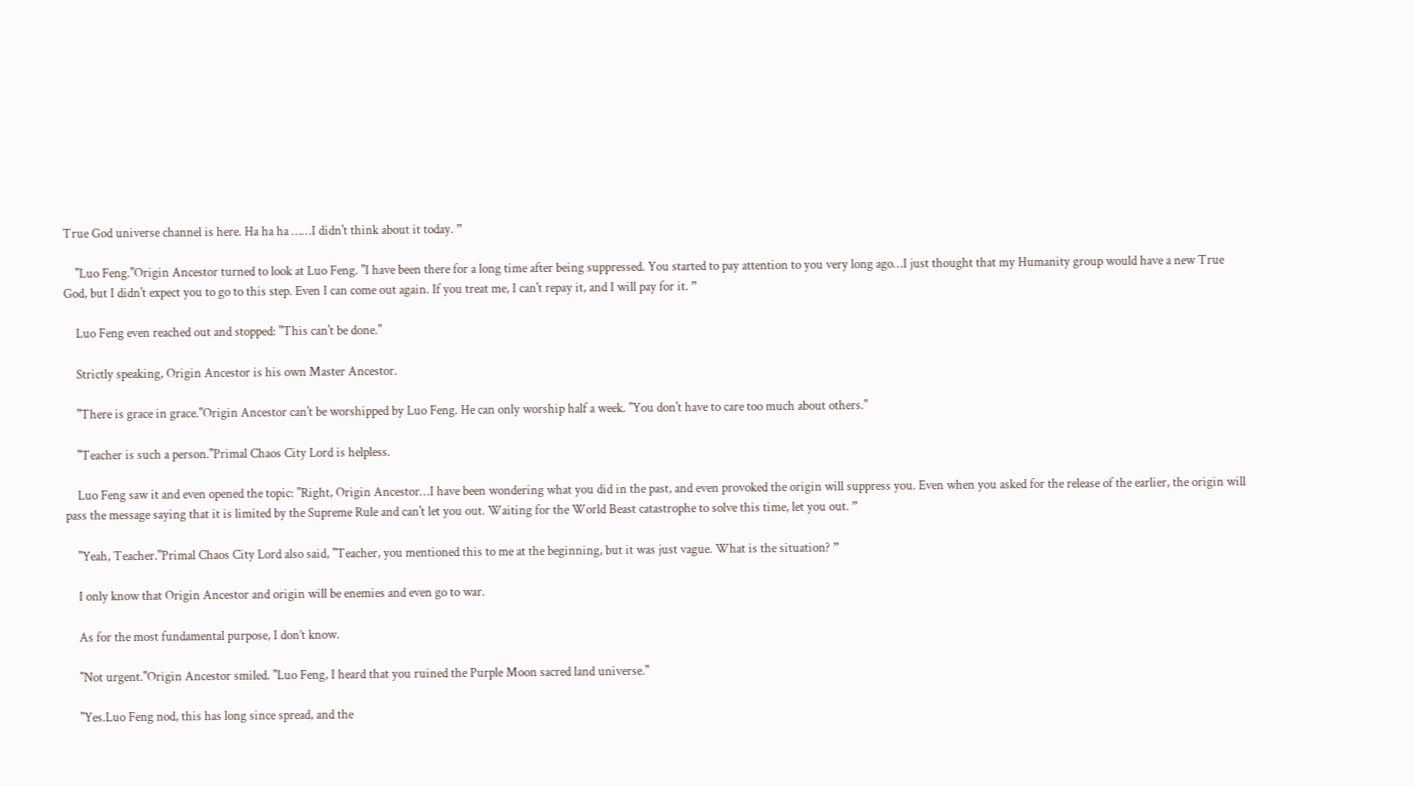True God universe channel is here. Ha ha ha ……I didn't think about it today. ”

    "Luo Feng."Origin Ancestor turned to look at Luo Feng. "I have been there for a long time after being suppressed. You started to pay attention to you very long ago…I just thought that my Humanity group would have a new True God, but I didn't expect you to go to this step. Even I can come out again. If you treat me, I can't repay it, and I will pay for it. ”

    Luo Feng even reached out and stopped: "This can't be done."

    Strictly speaking, Origin Ancestor is his own Master Ancestor.

    "There is grace in grace."Origin Ancestor can't be worshipped by Luo Feng. He can only worship half a week. "You don't have to care too much about others."

    "Teacher is such a person."Primal Chaos City Lord is helpless.

    Luo Feng saw it and even opened the topic: "Right, Origin Ancestor…I have been wondering what you did in the past, and even provoked the origin will suppress you. Even when you asked for the release of the earlier, the origin will pass the message saying that it is limited by the Supreme Rule and can't let you out. Waiting for the World Beast catastrophe to solve this time, let you out. ”

    "Yeah, Teacher."Primal Chaos City Lord also said, "Teacher, you mentioned this to me at the beginning, but it was just vague. What is the situation? ”

    I only know that Origin Ancestor and origin will be enemies and even go to war.

    As for the most fundamental purpose, I don’t know.

    "Not urgent."Origin Ancestor smiled. "Luo Feng, I heard that you ruined the Purple Moon sacred land universe."

    "Yes.Luo Feng nod, this has long since spread, and the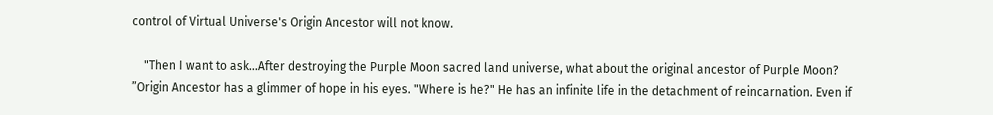control of Virtual Universe's Origin Ancestor will not know.

    "Then I want to ask…After destroying the Purple Moon sacred land universe, what about the original ancestor of Purple Moon? ”Origin Ancestor has a glimmer of hope in his eyes. "Where is he?" He has an infinite life in the detachment of reincarnation. Even if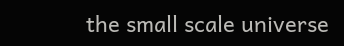the small scale universe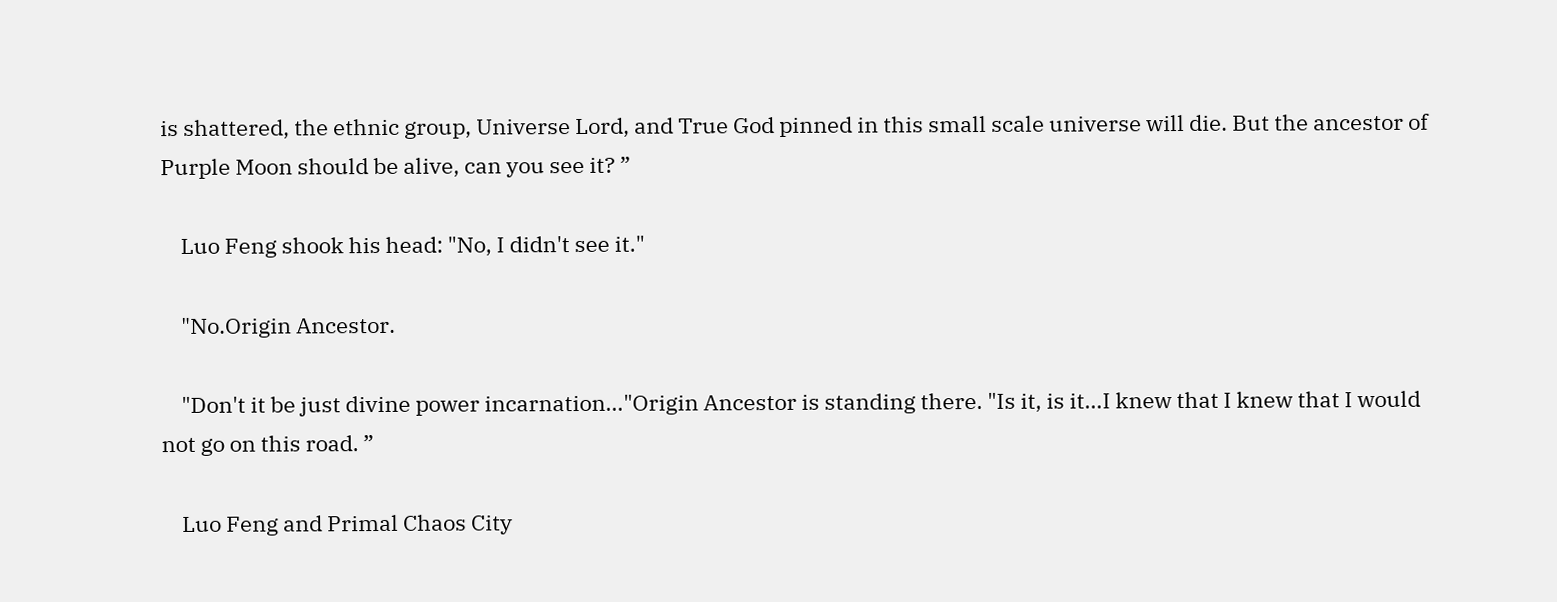is shattered, the ethnic group, Universe Lord, and True God pinned in this small scale universe will die. But the ancestor of Purple Moon should be alive, can you see it? ”

    Luo Feng shook his head: "No, I didn't see it."

    "No.Origin Ancestor.

    "Don't it be just divine power incarnation…"Origin Ancestor is standing there. "Is it, is it…I knew that I knew that I would not go on this road. ”

    Luo Feng and Primal Chaos City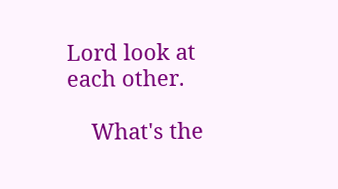Lord look at each other.

    What's the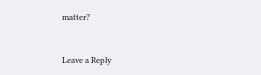matter?


Leave a Reply